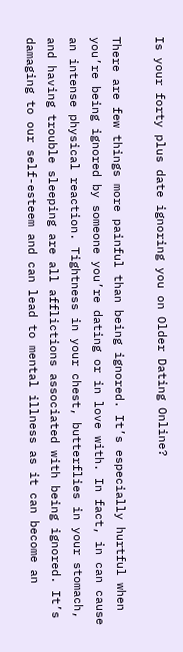Is your forty plus date ignoring you on Older Dating Online?

There are few things more painful than being ignored. It’s especially hurtful when you’re being ignored by someone you’re dating or in love with. In fact, in can cause an intense physical reaction. Tightness in your chest, butterflies in your stomach, and having trouble sleeping are all afflictions associated with being ignored. It’s damaging to our self-esteem and can lead to mental illness as it can become an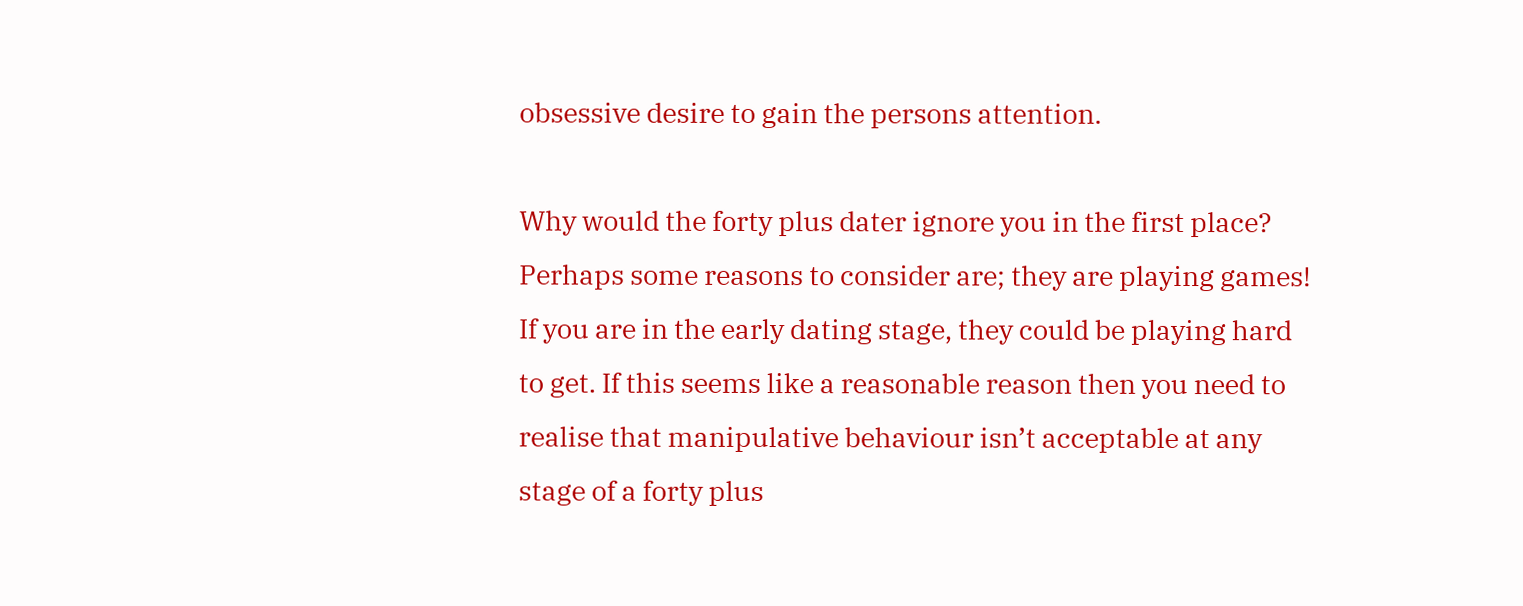obsessive desire to gain the persons attention.

Why would the forty plus dater ignore you in the first place? Perhaps some reasons to consider are; they are playing games! If you are in the early dating stage, they could be playing hard to get. If this seems like a reasonable reason then you need to realise that manipulative behaviour isn’t acceptable at any stage of a forty plus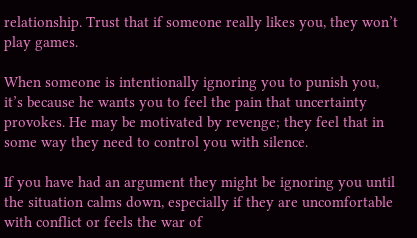relationship. Trust that if someone really likes you, they won’t play games.

When someone is intentionally ignoring you to punish you, it’s because he wants you to feel the pain that uncertainty provokes. He may be motivated by revenge; they feel that in some way they need to control you with silence.

If you have had an argument they might be ignoring you until the situation calms down, especially if they are uncomfortable with conflict or feels the war of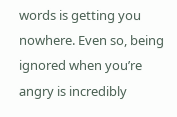words is getting you nowhere. Even so, being ignored when you’re angry is incredibly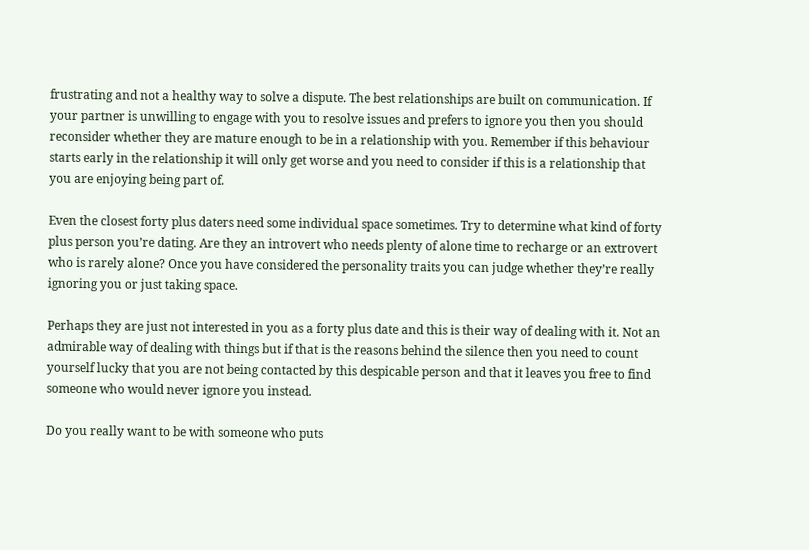frustrating and not a healthy way to solve a dispute. The best relationships are built on communication. If your partner is unwilling to engage with you to resolve issues and prefers to ignore you then you should reconsider whether they are mature enough to be in a relationship with you. Remember if this behaviour starts early in the relationship it will only get worse and you need to consider if this is a relationship that you are enjoying being part of.

Even the closest forty plus daters need some individual space sometimes. Try to determine what kind of forty plus person you’re dating. Are they an introvert who needs plenty of alone time to recharge or an extrovert who is rarely alone? Once you have considered the personality traits you can judge whether they’re really ignoring you or just taking space.

Perhaps they are just not interested in you as a forty plus date and this is their way of dealing with it. Not an admirable way of dealing with things but if that is the reasons behind the silence then you need to count yourself lucky that you are not being contacted by this despicable person and that it leaves you free to find someone who would never ignore you instead.

Do you really want to be with someone who puts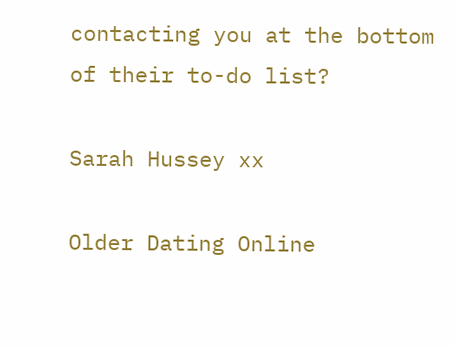contacting you at the bottom of their to-do list?

Sarah Hussey xx

Older Dating Online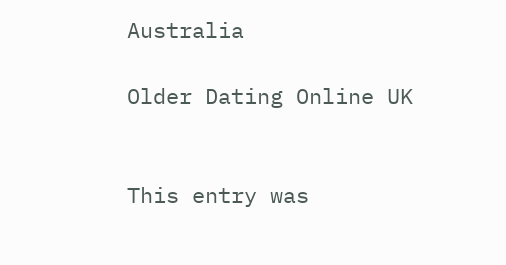Australia

Older Dating Online UK


This entry was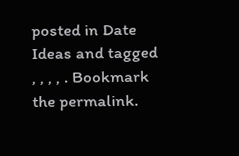posted in Date Ideas and tagged , , , , . Bookmark the permalink.